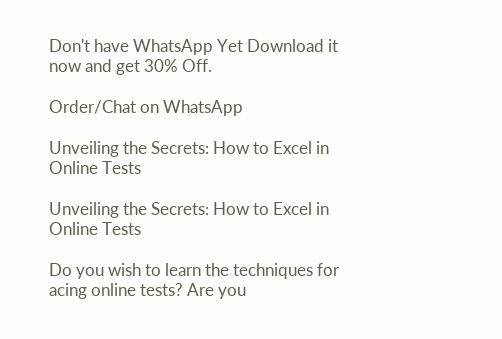Don't have WhatsApp Yet Download it now and get 30% Off.

Order/Chat on WhatsApp

Unveiling the Secrets: How to Excel in Online Tests

Unveiling the Secrets: How to Excel in Online Tests

Do you wish to learn the techniques for acing online tests? Are you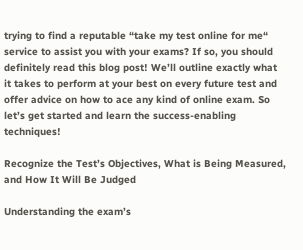trying to find a reputable “take my test online for me“ service to assist you with your exams? If so, you should definitely read this blog post! We’ll outline exactly what it takes to perform at your best on every future test and offer advice on how to ace any kind of online exam. So let’s get started and learn the success-enabling techniques!

Recognize the Test’s Objectives, What is Being Measured, and How It Will Be Judged

Understanding the exam’s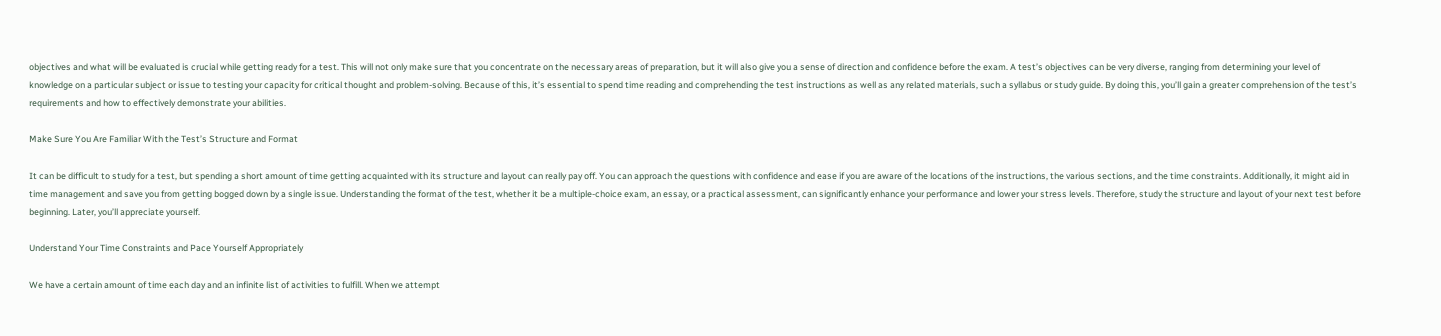objectives and what will be evaluated is crucial while getting ready for a test. This will not only make sure that you concentrate on the necessary areas of preparation, but it will also give you a sense of direction and confidence before the exam. A test’s objectives can be very diverse, ranging from determining your level of knowledge on a particular subject or issue to testing your capacity for critical thought and problem-solving. Because of this, it’s essential to spend time reading and comprehending the test instructions as well as any related materials, such a syllabus or study guide. By doing this, you’ll gain a greater comprehension of the test’s requirements and how to effectively demonstrate your abilities.

Make Sure You Are Familiar With the Test’s Structure and Format

It can be difficult to study for a test, but spending a short amount of time getting acquainted with its structure and layout can really pay off. You can approach the questions with confidence and ease if you are aware of the locations of the instructions, the various sections, and the time constraints. Additionally, it might aid in time management and save you from getting bogged down by a single issue. Understanding the format of the test, whether it be a multiple-choice exam, an essay, or a practical assessment, can significantly enhance your performance and lower your stress levels. Therefore, study the structure and layout of your next test before beginning. Later, you’ll appreciate yourself.

Understand Your Time Constraints and Pace Yourself Appropriately

We have a certain amount of time each day and an infinite list of activities to fulfill. When we attempt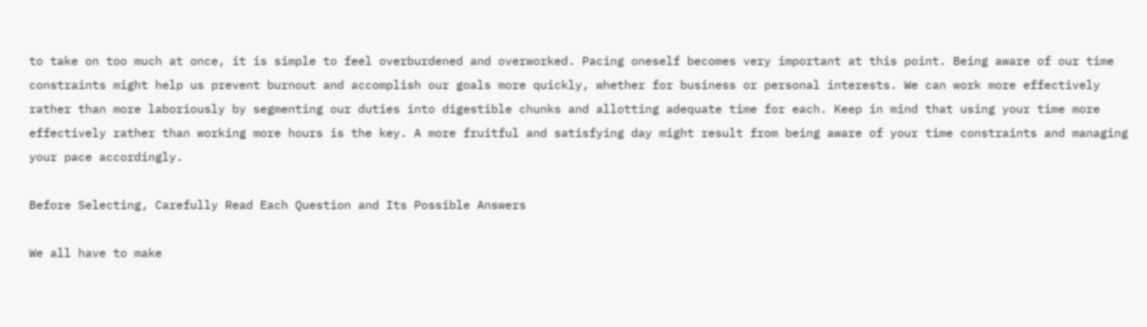to take on too much at once, it is simple to feel overburdened and overworked. Pacing oneself becomes very important at this point. Being aware of our time constraints might help us prevent burnout and accomplish our goals more quickly, whether for business or personal interests. We can work more effectively rather than more laboriously by segmenting our duties into digestible chunks and allotting adequate time for each. Keep in mind that using your time more effectively rather than working more hours is the key. A more fruitful and satisfying day might result from being aware of your time constraints and managing your pace accordingly.

Before Selecting, Carefully Read Each Question and Its Possible Answers

We all have to make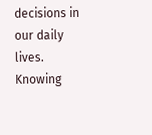decisions in our daily lives. Knowing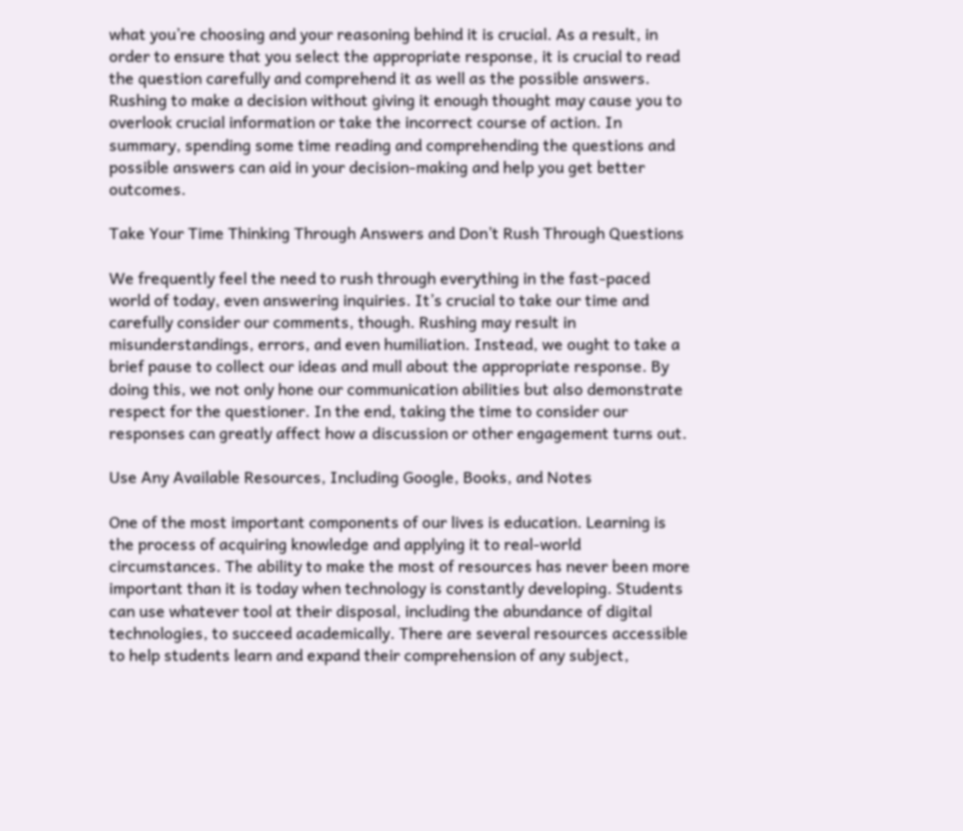what you’re choosing and your reasoning behind it is crucial. As a result, in order to ensure that you select the appropriate response, it is crucial to read the question carefully and comprehend it as well as the possible answers. Rushing to make a decision without giving it enough thought may cause you to overlook crucial information or take the incorrect course of action. In summary, spending some time reading and comprehending the questions and possible answers can aid in your decision-making and help you get better outcomes.

Take Your Time Thinking Through Answers and Don’t Rush Through Questions

We frequently feel the need to rush through everything in the fast-paced world of today, even answering inquiries. It’s crucial to take our time and carefully consider our comments, though. Rushing may result in misunderstandings, errors, and even humiliation. Instead, we ought to take a brief pause to collect our ideas and mull about the appropriate response. By doing this, we not only hone our communication abilities but also demonstrate respect for the questioner. In the end, taking the time to consider our responses can greatly affect how a discussion or other engagement turns out.

Use Any Available Resources, Including Google, Books, and Notes

One of the most important components of our lives is education. Learning is the process of acquiring knowledge and applying it to real-world circumstances. The ability to make the most of resources has never been more important than it is today when technology is constantly developing. Students can use whatever tool at their disposal, including the abundance of digital technologies, to succeed academically. There are several resources accessible to help students learn and expand their comprehension of any subject,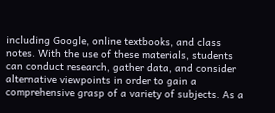including Google, online textbooks, and class notes. With the use of these materials, students can conduct research, gather data, and consider alternative viewpoints in order to gain a comprehensive grasp of a variety of subjects. As a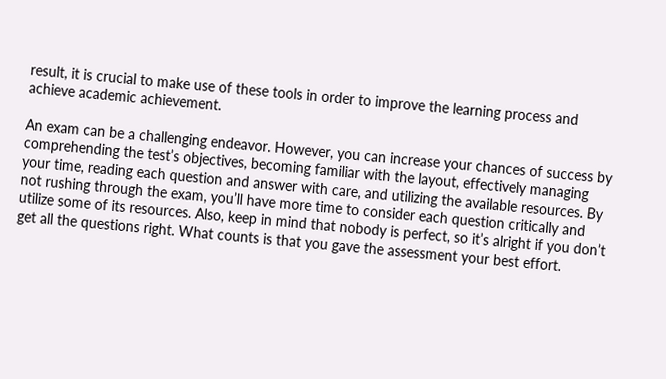result, it is crucial to make use of these tools in order to improve the learning process and achieve academic achievement.

An exam can be a challenging endeavor. However, you can increase your chances of success by comprehending the test’s objectives, becoming familiar with the layout, effectively managing your time, reading each question and answer with care, and utilizing the available resources. By not rushing through the exam, you’ll have more time to consider each question critically and utilize some of its resources. Also, keep in mind that nobody is perfect, so it’s alright if you don’t get all the questions right. What counts is that you gave the assessment your best effort.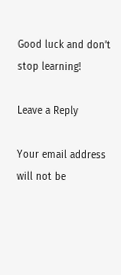Good luck and don’t stop learning!

Leave a Reply

Your email address will not be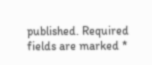published. Required fields are marked *